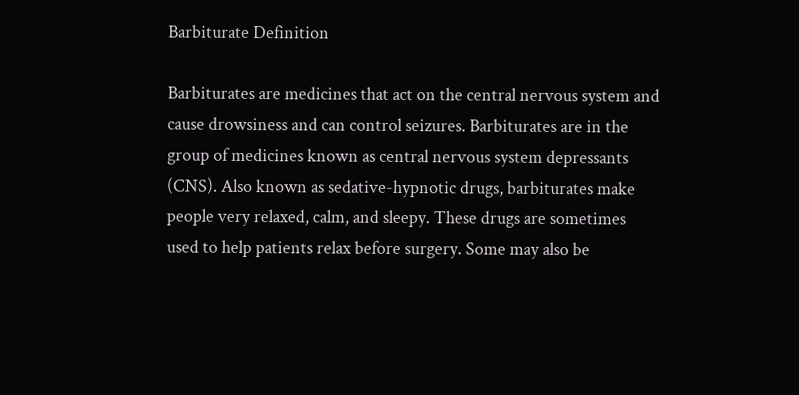Barbiturate Definition

Barbiturates are medicines that act on the central nervous system and cause drowsiness and can control seizures. Barbiturates are in the group of medicines known as central nervous system depressants (CNS). Also known as sedative-hypnotic drugs, barbiturates make people very relaxed, calm, and sleepy. These drugs are sometimes used to help patients relax before surgery. Some may also be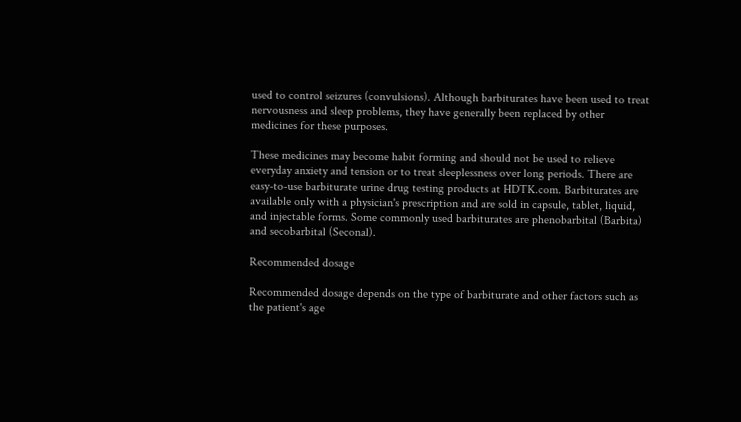used to control seizures (convulsions). Although barbiturates have been used to treat nervousness and sleep problems, they have generally been replaced by other medicines for these purposes.

These medicines may become habit forming and should not be used to relieve everyday anxiety and tension or to treat sleeplessness over long periods. There are easy-to-use barbiturate urine drug testing products at HDTK.com. Barbiturates are available only with a physician's prescription and are sold in capsule, tablet, liquid, and injectable forms. Some commonly used barbiturates are phenobarbital (Barbita) and secobarbital (Seconal).

Recommended dosage

Recommended dosage depends on the type of barbiturate and other factors such as the patient's age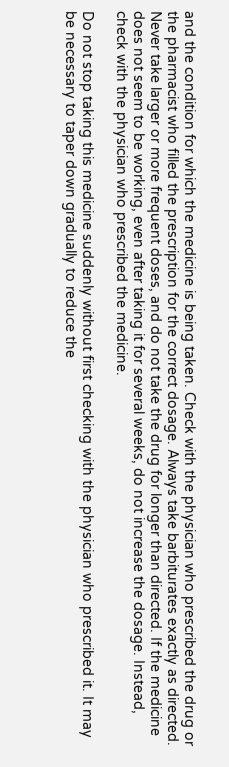and the condition for which the medicine is being taken. Check with the physician who prescribed the drug or the pharmacist who filled the prescription for the correct dosage. Always take barbiturates exactly as directed. Never take larger or more frequent doses, and do not take the drug for longer than directed. If the medicine does not seem to be working, even after taking it for several weeks, do not increase the dosage. Instead, check with the physician who prescribed the medicine.

Do not stop taking this medicine suddenly without first checking with the physician who prescribed it. It may be necessary to taper down gradually to reduce the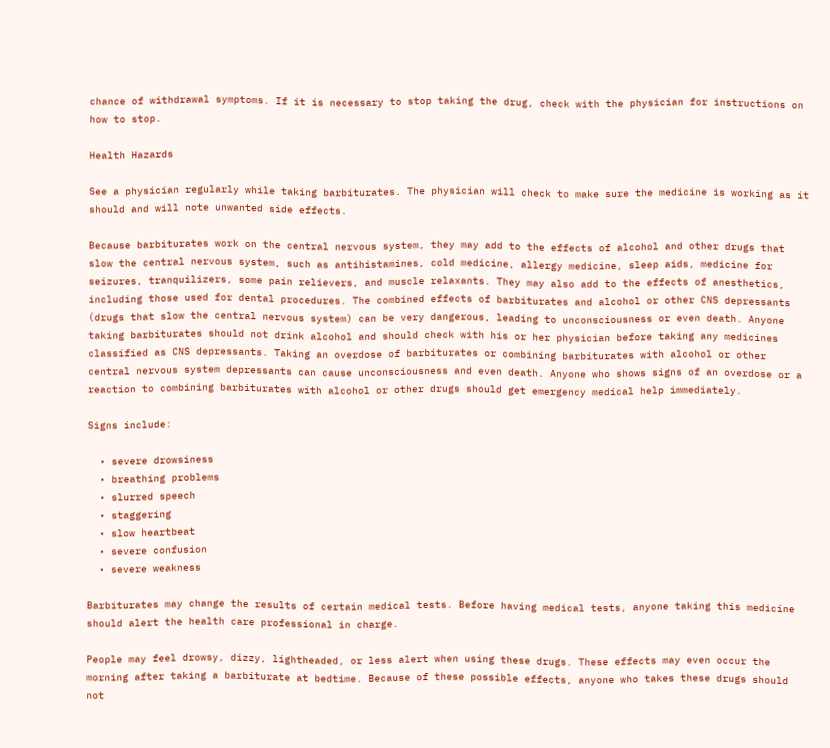chance of withdrawal symptoms. If it is necessary to stop taking the drug, check with the physician for instructions on how to stop.

Health Hazards

See a physician regularly while taking barbiturates. The physician will check to make sure the medicine is working as it should and will note unwanted side effects.

Because barbiturates work on the central nervous system, they may add to the effects of alcohol and other drugs that slow the central nervous system, such as antihistamines, cold medicine, allergy medicine, sleep aids, medicine for seizures, tranquilizers, some pain relievers, and muscle relaxants. They may also add to the effects of anesthetics, including those used for dental procedures. The combined effects of barbiturates and alcohol or other CNS depressants (drugs that slow the central nervous system) can be very dangerous, leading to unconsciousness or even death. Anyone taking barbiturates should not drink alcohol and should check with his or her physician before taking any medicines classified as CNS depressants. Taking an overdose of barbiturates or combining barbiturates with alcohol or other central nervous system depressants can cause unconsciousness and even death. Anyone who shows signs of an overdose or a reaction to combining barbiturates with alcohol or other drugs should get emergency medical help immediately.

Signs include:

  • severe drowsiness
  • breathing problems
  • slurred speech
  • staggering
  • slow heartbeat
  • severe confusion
  • severe weakness

Barbiturates may change the results of certain medical tests. Before having medical tests, anyone taking this medicine should alert the health care professional in charge.

People may feel drowsy, dizzy, lightheaded, or less alert when using these drugs. These effects may even occur the morning after taking a barbiturate at bedtime. Because of these possible effects, anyone who takes these drugs should not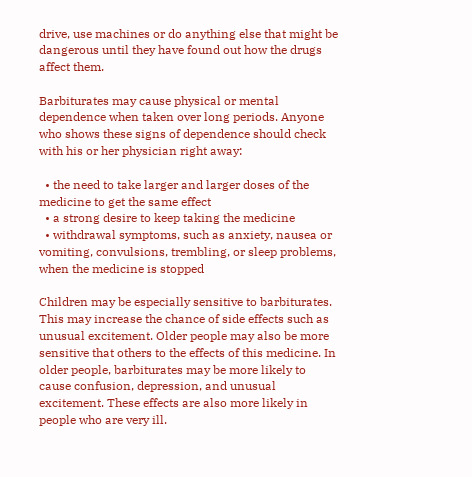drive, use machines or do anything else that might be dangerous until they have found out how the drugs affect them.

Barbiturates may cause physical or mental dependence when taken over long periods. Anyone who shows these signs of dependence should check with his or her physician right away:

  • the need to take larger and larger doses of the medicine to get the same effect
  • a strong desire to keep taking the medicine
  • withdrawal symptoms, such as anxiety, nausea or vomiting, convulsions, trembling, or sleep problems, when the medicine is stopped

Children may be especially sensitive to barbiturates. This may increase the chance of side effects such as unusual excitement. Older people may also be more sensitive that others to the effects of this medicine. In older people, barbiturates may be more likely to cause confusion, depression, and unusual excitement. These effects are also more likely in people who are very ill.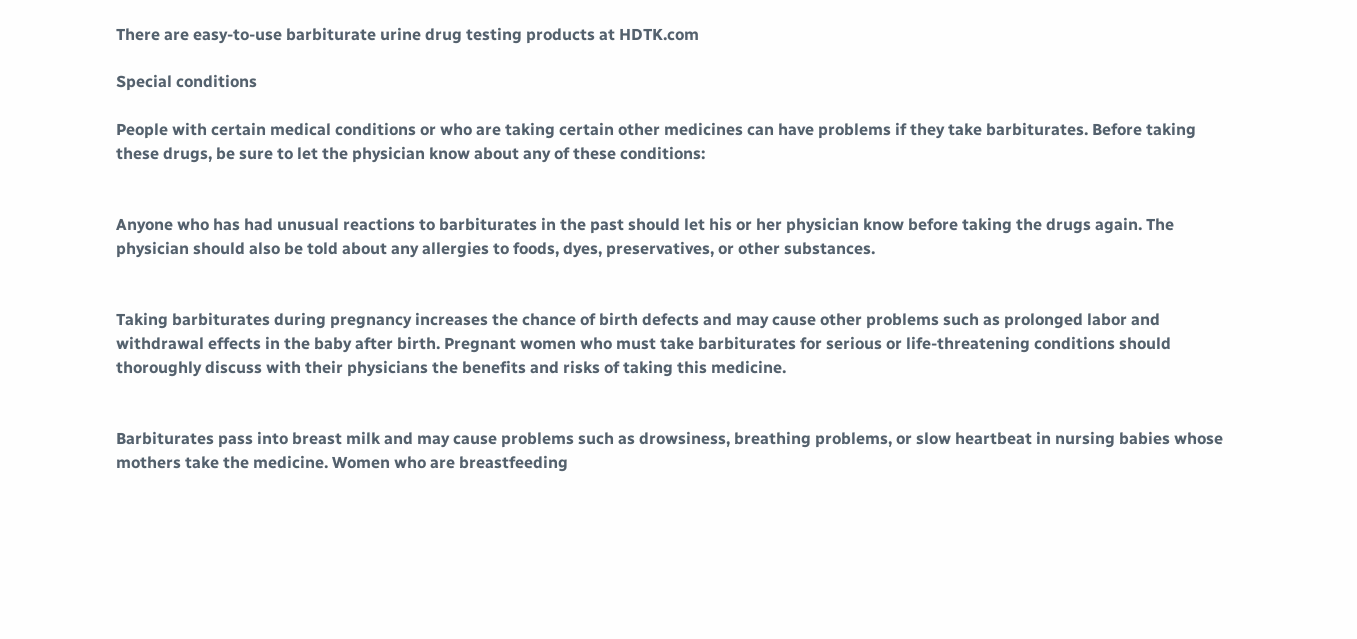There are easy-to-use barbiturate urine drug testing products at HDTK.com

Special conditions

People with certain medical conditions or who are taking certain other medicines can have problems if they take barbiturates. Before taking these drugs, be sure to let the physician know about any of these conditions:


Anyone who has had unusual reactions to barbiturates in the past should let his or her physician know before taking the drugs again. The physician should also be told about any allergies to foods, dyes, preservatives, or other substances.


Taking barbiturates during pregnancy increases the chance of birth defects and may cause other problems such as prolonged labor and withdrawal effects in the baby after birth. Pregnant women who must take barbiturates for serious or life-threatening conditions should thoroughly discuss with their physicians the benefits and risks of taking this medicine.


Barbiturates pass into breast milk and may cause problems such as drowsiness, breathing problems, or slow heartbeat in nursing babies whose mothers take the medicine. Women who are breastfeeding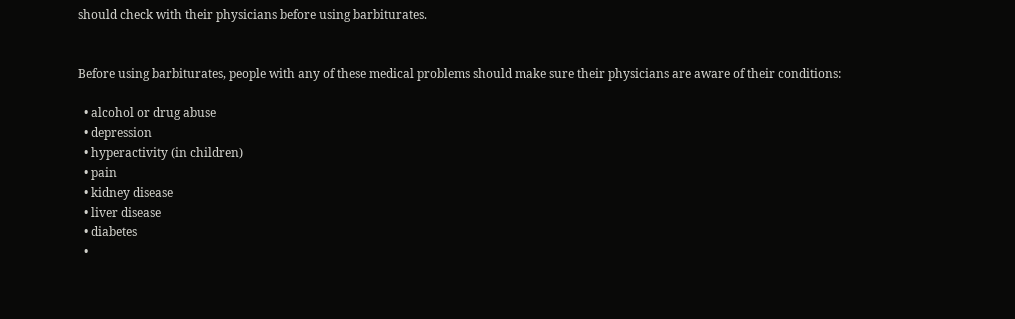should check with their physicians before using barbiturates.


Before using barbiturates, people with any of these medical problems should make sure their physicians are aware of their conditions:

  • alcohol or drug abuse
  • depression
  • hyperactivity (in children)
  • pain
  • kidney disease
  • liver disease
  • diabetes
  •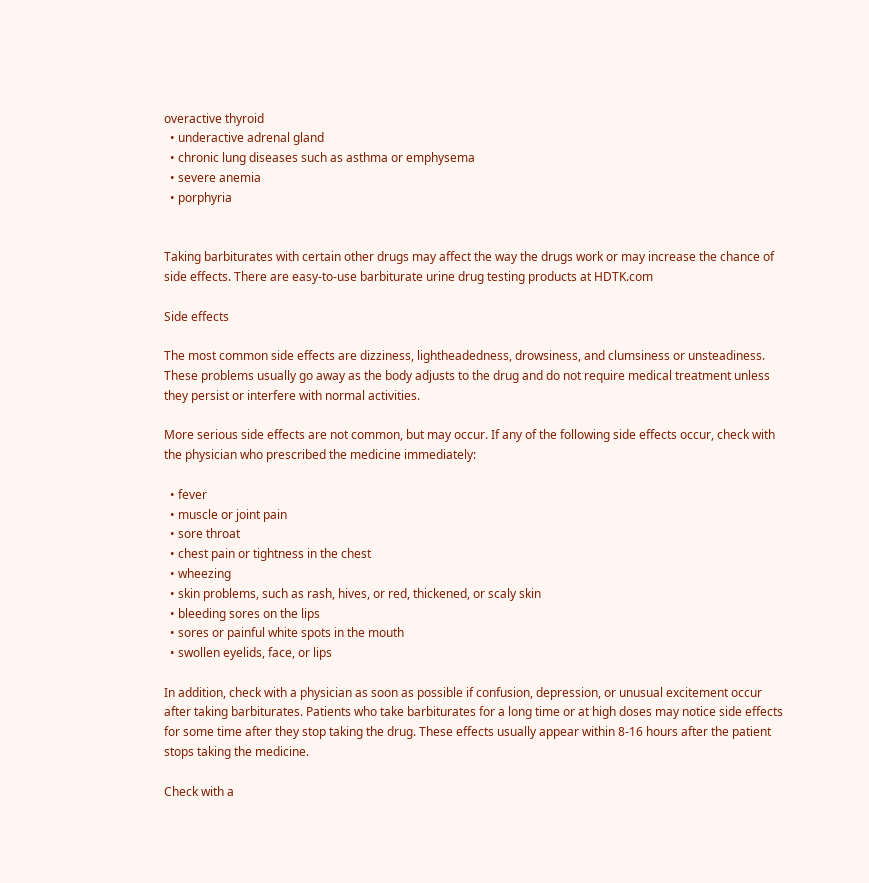overactive thyroid
  • underactive adrenal gland
  • chronic lung diseases such as asthma or emphysema
  • severe anemia
  • porphyria


Taking barbiturates with certain other drugs may affect the way the drugs work or may increase the chance of side effects. There are easy-to-use barbiturate urine drug testing products at HDTK.com

Side effects

The most common side effects are dizziness, lightheadedness, drowsiness, and clumsiness or unsteadiness. These problems usually go away as the body adjusts to the drug and do not require medical treatment unless they persist or interfere with normal activities.

More serious side effects are not common, but may occur. If any of the following side effects occur, check with the physician who prescribed the medicine immediately:

  • fever
  • muscle or joint pain
  • sore throat
  • chest pain or tightness in the chest
  • wheezing
  • skin problems, such as rash, hives, or red, thickened, or scaly skin
  • bleeding sores on the lips
  • sores or painful white spots in the mouth
  • swollen eyelids, face, or lips

In addition, check with a physician as soon as possible if confusion, depression, or unusual excitement occur after taking barbiturates. Patients who take barbiturates for a long time or at high doses may notice side effects for some time after they stop taking the drug. These effects usually appear within 8-16 hours after the patient stops taking the medicine.

Check with a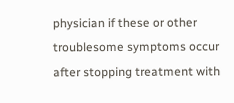physician if these or other troublesome symptoms occur after stopping treatment with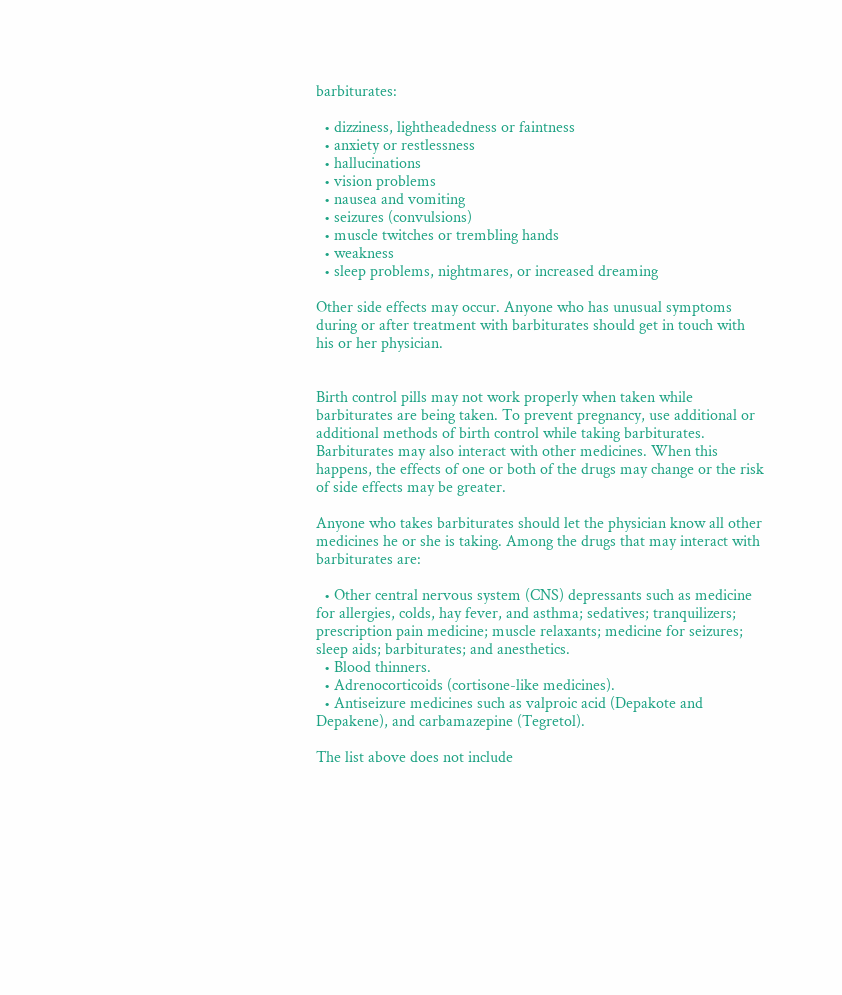barbiturates:

  • dizziness, lightheadedness or faintness
  • anxiety or restlessness
  • hallucinations
  • vision problems
  • nausea and vomiting
  • seizures (convulsions)
  • muscle twitches or trembling hands
  • weakness
  • sleep problems, nightmares, or increased dreaming

Other side effects may occur. Anyone who has unusual symptoms during or after treatment with barbiturates should get in touch with his or her physician.


Birth control pills may not work properly when taken while barbiturates are being taken. To prevent pregnancy, use additional or additional methods of birth control while taking barbiturates. Barbiturates may also interact with other medicines. When this happens, the effects of one or both of the drugs may change or the risk of side effects may be greater.

Anyone who takes barbiturates should let the physician know all other medicines he or she is taking. Among the drugs that may interact with barbiturates are:

  • Other central nervous system (CNS) depressants such as medicine for allergies, colds, hay fever, and asthma; sedatives; tranquilizers; prescription pain medicine; muscle relaxants; medicine for seizures; sleep aids; barbiturates; and anesthetics.
  • Blood thinners.
  • Adrenocorticoids (cortisone-like medicines).
  • Antiseizure medicines such as valproic acid (Depakote and Depakene), and carbamazepine (Tegretol).

The list above does not include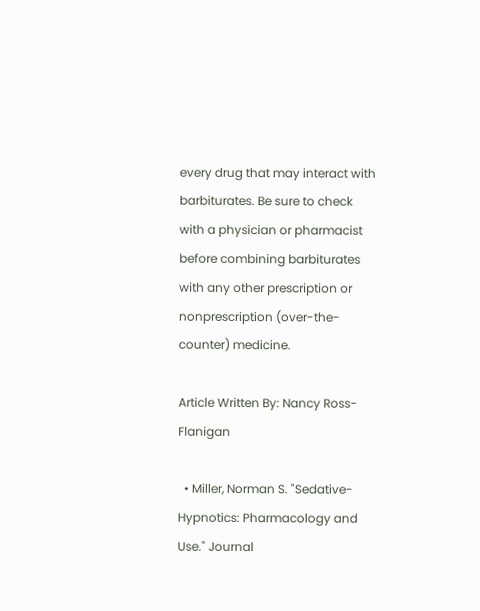every drug that may interact with barbiturates. Be sure to check with a physician or pharmacist before combining barbiturates with any other prescription or nonprescription (over-the-counter) medicine.

Article Written By: Nancy Ross-Flanigan

  • Miller, Norman S. "Sedative-Hypnotics: Pharmacology and Use." Journal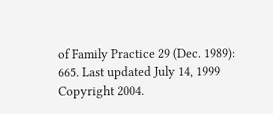of Family Practice 29 (Dec. 1989): 665. Last updated July 14, 1999 Copyright 2004.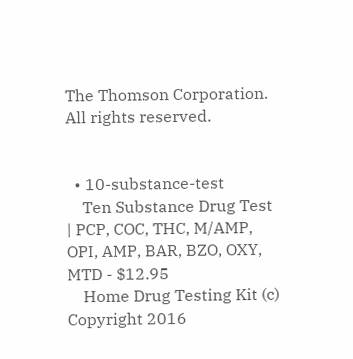The Thomson Corporation. All rights reserved.


  • 10-substance-test
    Ten Substance Drug Test | PCP, COC, THC, M/AMP, OPI, AMP, BAR, BZO, OXY, MTD - $12.95
    Home Drug Testing Kit (c) Copyright 2016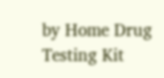by Home Drug Testing Kit